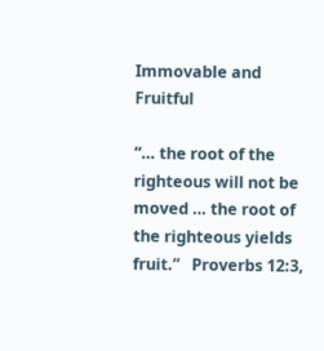Immovable and Fruitful

“… the root of the righteous will not be moved … the root of the righteous yields fruit.”   Proverbs 12:3,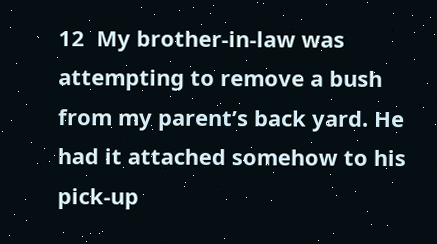12  My brother-in-law was attempting to remove a bush from my parent’s back yard. He had it attached somehow to his pick-up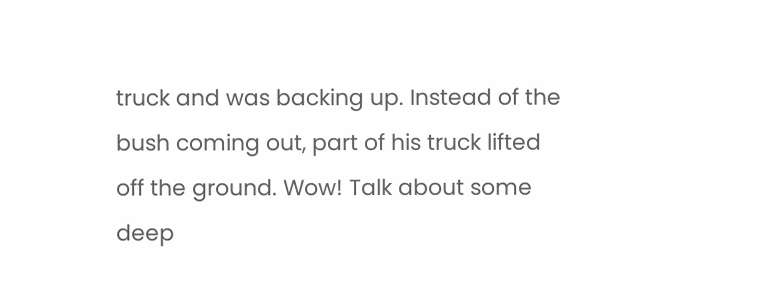truck and was backing up. Instead of the bush coming out, part of his truck lifted off the ground. Wow! Talk about some deep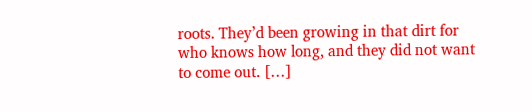roots. They’d been growing in that dirt for who knows how long, and they did not want to come out. […]